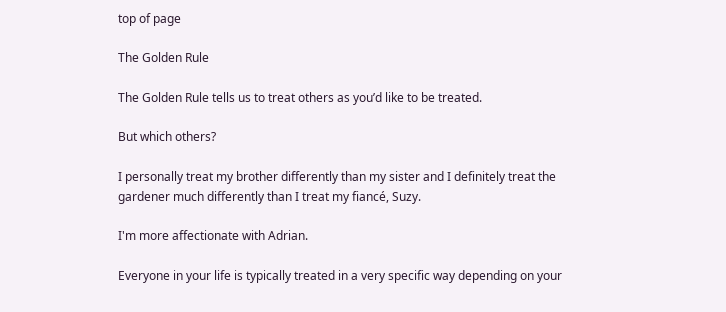top of page

The Golden Rule

The Golden Rule tells us to treat others as you’d like to be treated.

But which others?

I personally treat my brother differently than my sister and I definitely treat the gardener much differently than I treat my fiancé, Suzy.

I'm more affectionate with Adrian.

Everyone in your life is typically treated in a very specific way depending on your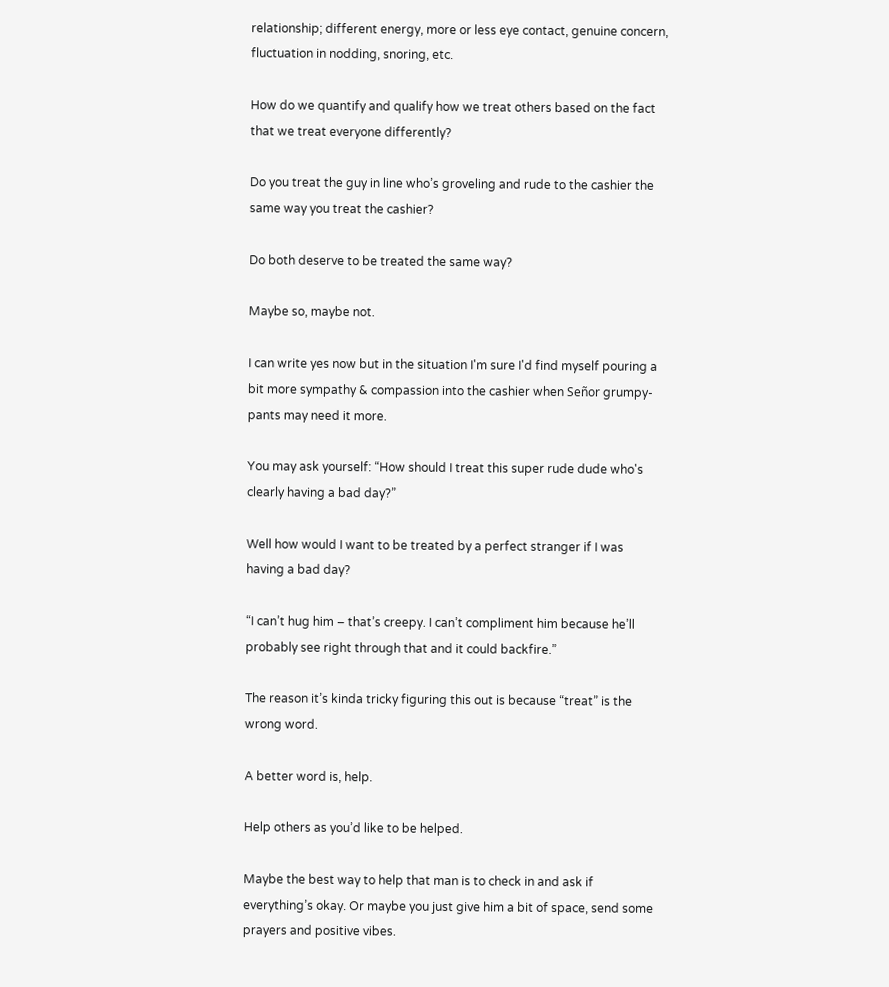relationship; different energy, more or less eye contact, genuine concern, fluctuation in nodding, snoring, etc.

How do we quantify and qualify how we treat others based on the fact that we treat everyone differently?

Do you treat the guy in line who’s groveling and rude to the cashier the same way you treat the cashier?

Do both deserve to be treated the same way?

Maybe so, maybe not.

I can write yes now but in the situation I'm sure I'd find myself pouring a bit more sympathy & compassion into the cashier when Señor grumpy-pants may need it more.

You may ask yourself: “How should I treat this super rude dude who's clearly having a bad day?”

Well how would I want to be treated by a perfect stranger if I was having a bad day?

“I can’t hug him – that’s creepy. I can’t compliment him because he’ll probably see right through that and it could backfire.”

The reason it’s kinda tricky figuring this out is because “treat” is the wrong word.

A better word is, help.

Help others as you’d like to be helped.

Maybe the best way to help that man is to check in and ask if everything’s okay. Or maybe you just give him a bit of space, send some prayers and positive vibes.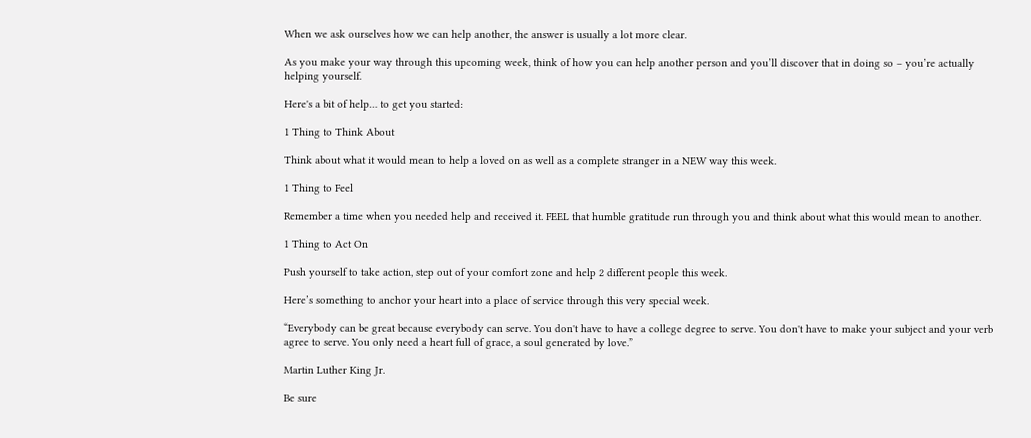When we ask ourselves how we can help another, the answer is usually a lot more clear.

As you make your way through this upcoming week, think of how you can help another person and you’ll discover that in doing so – you’re actually helping yourself.

Here's a bit of help… to get you started:

1 Thing to Think About

Think about what it would mean to help a loved on as well as a complete stranger in a NEW way this week.

1 Thing to Feel

Remember a time when you needed help and received it. FEEL that humble gratitude run through you and think about what this would mean to another.

1 Thing to Act On

Push yourself to take action, step out of your comfort zone and help 2 different people this week.

Here’s something to anchor your heart into a place of service through this very special week.

“Everybody can be great because everybody can serve. You don't have to have a college degree to serve. You don't have to make your subject and your verb agree to serve. You only need a heart full of grace, a soul generated by love.”

Martin Luther King Jr.

Be sure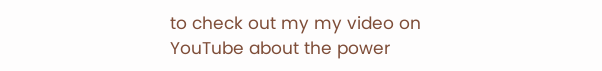to check out my my video on YouTube about the power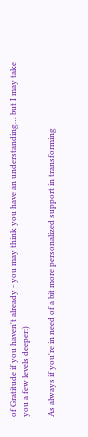of Gratitude if you haven't already - you may think you have an understanding… but I may take you a few levels deeper:)

As always if you're in need of a bit more personalized support in transforming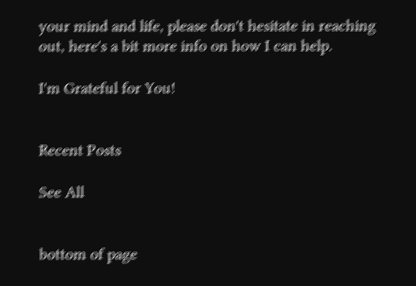your mind and life, please don't hesitate in reaching out, here's a bit more info on how I can help.

I'm Grateful for You!


Recent Posts

See All


bottom of page